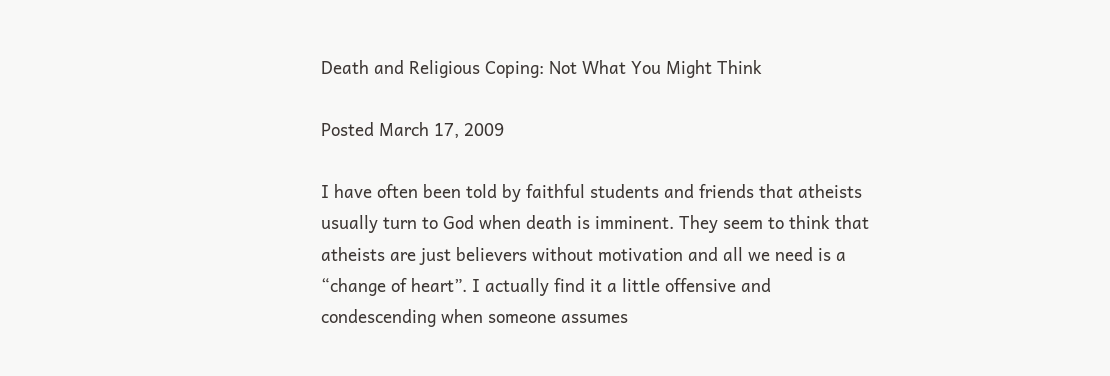Death and Religious Coping: Not What You Might Think

Posted March 17, 2009

I have often been told by faithful students and friends that atheists usually turn to God when death is imminent. They seem to think that atheists are just believers without motivation and all we need is a “change of heart”. I actually find it a little offensive and condescending when someone assumes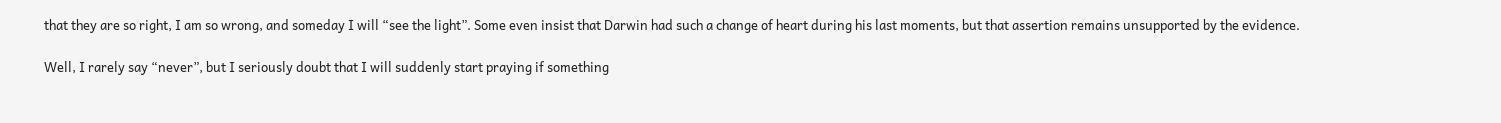that they are so right, I am so wrong, and someday I will “see the light”. Some even insist that Darwin had such a change of heart during his last moments, but that assertion remains unsupported by the evidence.

Well, I rarely say “never”, but I seriously doubt that I will suddenly start praying if something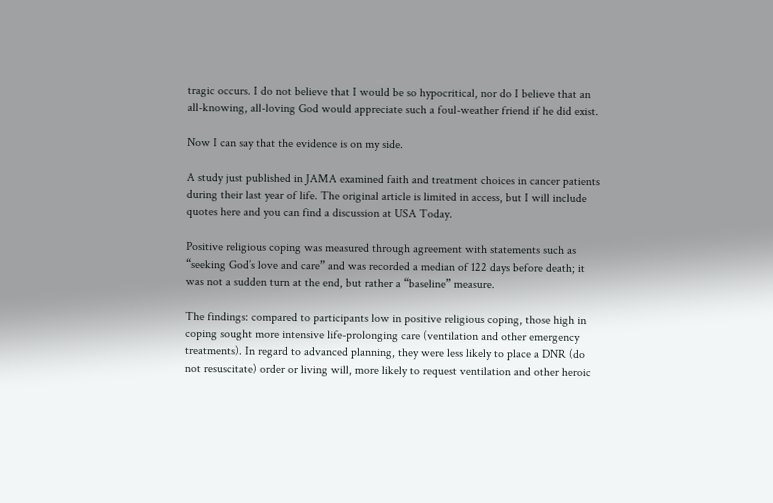tragic occurs. I do not believe that I would be so hypocritical, nor do I believe that an all-knowing, all-loving God would appreciate such a foul-weather friend if he did exist.

Now I can say that the evidence is on my side.

A study just published in JAMA examined faith and treatment choices in cancer patients during their last year of life. The original article is limited in access, but I will include quotes here and you can find a discussion at USA Today.

Positive religious coping was measured through agreement with statements such as “seeking God’s love and care” and was recorded a median of 122 days before death; it was not a sudden turn at the end, but rather a “baseline” measure.

The findings: compared to participants low in positive religious coping, those high in coping sought more intensive life-prolonging care (ventilation and other emergency treatments). In regard to advanced planning, they were less likely to place a DNR (do not resuscitate) order or living will, more likely to request ventilation and other heroic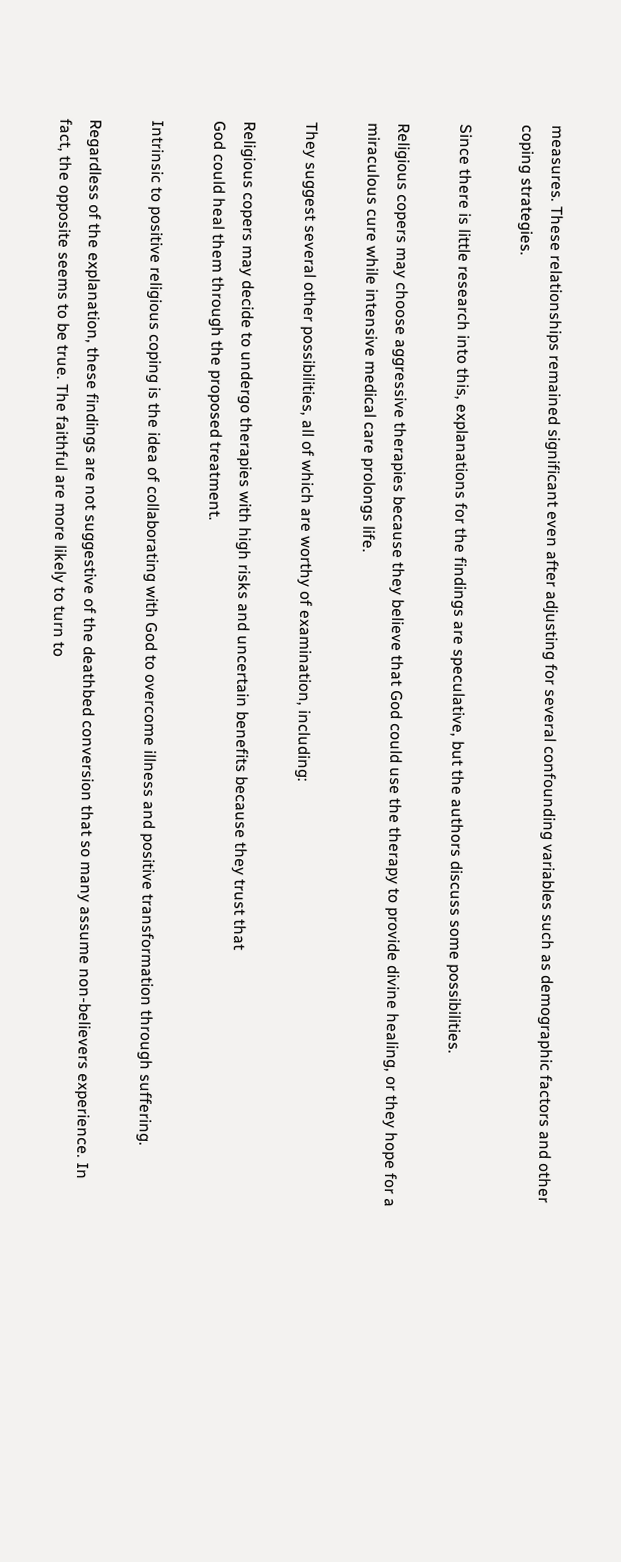measures. These relationships remained significant even after adjusting for several confounding variables such as demographic factors and other coping strategies.

Since there is little research into this, explanations for the findings are speculative, but the authors discuss some possibilities.

Religious copers may choose aggressive therapies because they believe that God could use the therapy to provide divine healing, or they hope for a miraculous cure while intensive medical care prolongs life.

They suggest several other possibilities, all of which are worthy of examination, including:

Religious copers may decide to undergo therapies with high risks and uncertain benefits because they trust that
God could heal them through the proposed treatment.

Intrinsic to positive religious coping is the idea of collaborating with God to overcome illness and positive transformation through suffering.

Regardless of the explanation, these findings are not suggestive of the deathbed conversion that so many assume non-believers experience. In fact, the opposite seems to be true. The faithful are more likely to turn to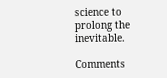science to prolong the inevitable.

Comments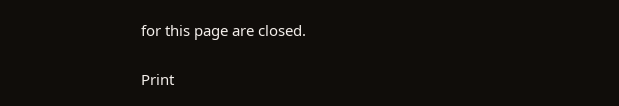for this page are closed.

Print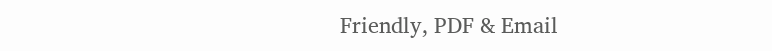Friendly, PDF & Email